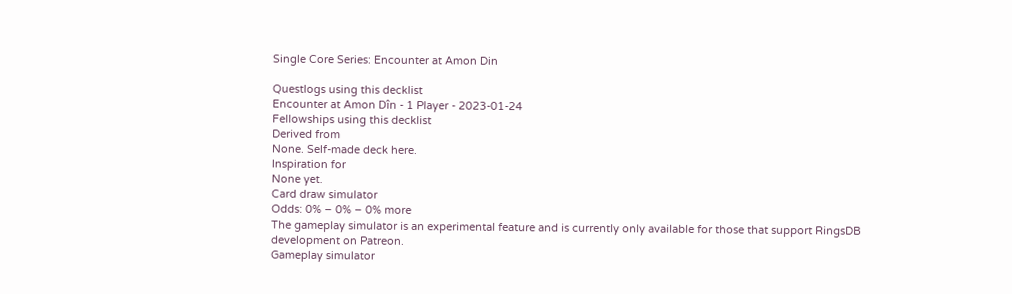Single Core Series: Encounter at Amon Din

Questlogs using this decklist
Encounter at Amon Dîn - 1 Player - 2023-01-24
Fellowships using this decklist
Derived from
None. Self-made deck here.
Inspiration for
None yet.
Card draw simulator
Odds: 0% – 0% – 0% more
The gameplay simulator is an experimental feature and is currently only available for those that support RingsDB development on Patreon.
Gameplay simulator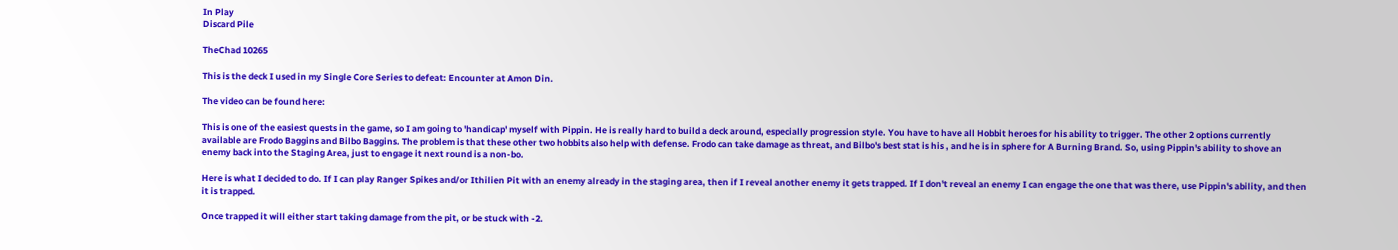In Play
Discard Pile

TheChad 10265

This is the deck I used in my Single Core Series to defeat: Encounter at Amon Din.

The video can be found here:

This is one of the easiest quests in the game, so I am going to 'handicap' myself with Pippin. He is really hard to build a deck around, especially progression style. You have to have all Hobbit heroes for his ability to trigger. The other 2 options currently available are Frodo Baggins and Bilbo Baggins. The problem is that these other two hobbits also help with defense. Frodo can take damage as threat, and Bilbo's best stat is his , and he is in sphere for A Burning Brand. So, using Pippin's ability to shove an enemy back into the Staging Area, just to engage it next round is a non-bo.

Here is what I decided to do. If I can play Ranger Spikes and/or Ithilien Pit with an enemy already in the staging area, then if I reveal another enemy it gets trapped. If I don't reveal an enemy I can engage the one that was there, use Pippin's ability, and then it is trapped.

Once trapped it will either start taking damage from the pit, or be stuck with -2.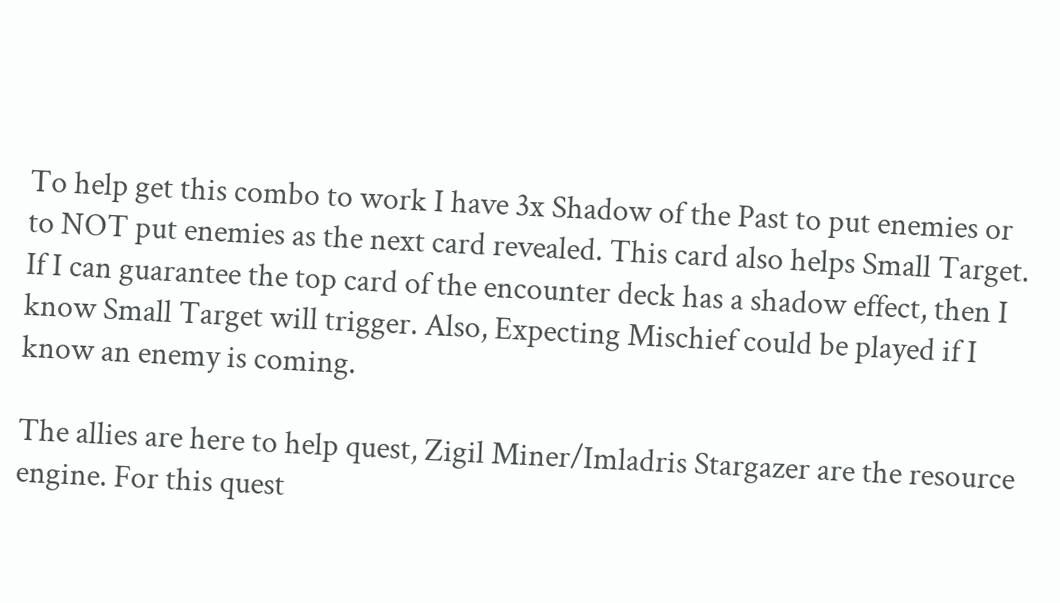To help get this combo to work I have 3x Shadow of the Past to put enemies or to NOT put enemies as the next card revealed. This card also helps Small Target. If I can guarantee the top card of the encounter deck has a shadow effect, then I know Small Target will trigger. Also, Expecting Mischief could be played if I know an enemy is coming.

The allies are here to help quest, Zigil Miner/Imladris Stargazer are the resource engine. For this quest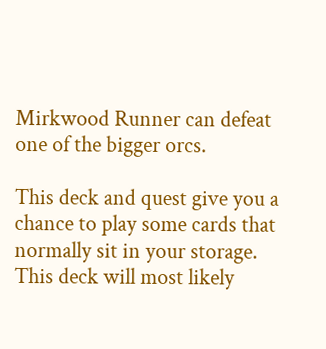Mirkwood Runner can defeat one of the bigger orcs.

This deck and quest give you a chance to play some cards that normally sit in your storage. This deck will most likely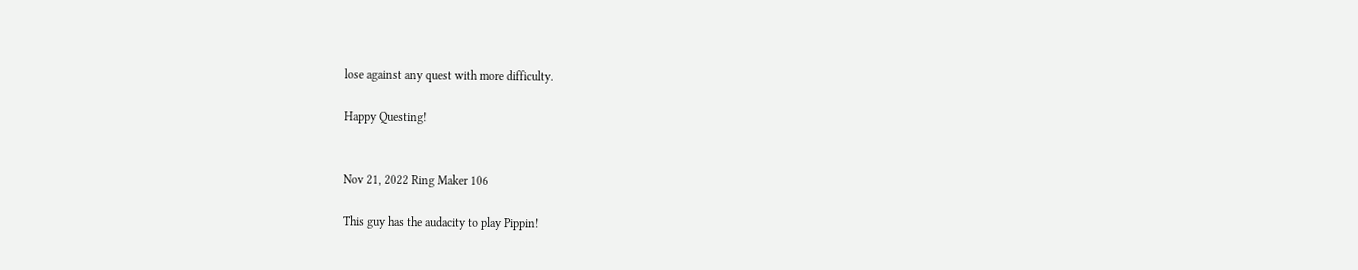lose against any quest with more difficulty.

Happy Questing!


Nov 21, 2022 Ring Maker 106

This guy has the audacity to play Pippin!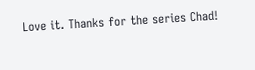Love it. Thanks for the series Chad!